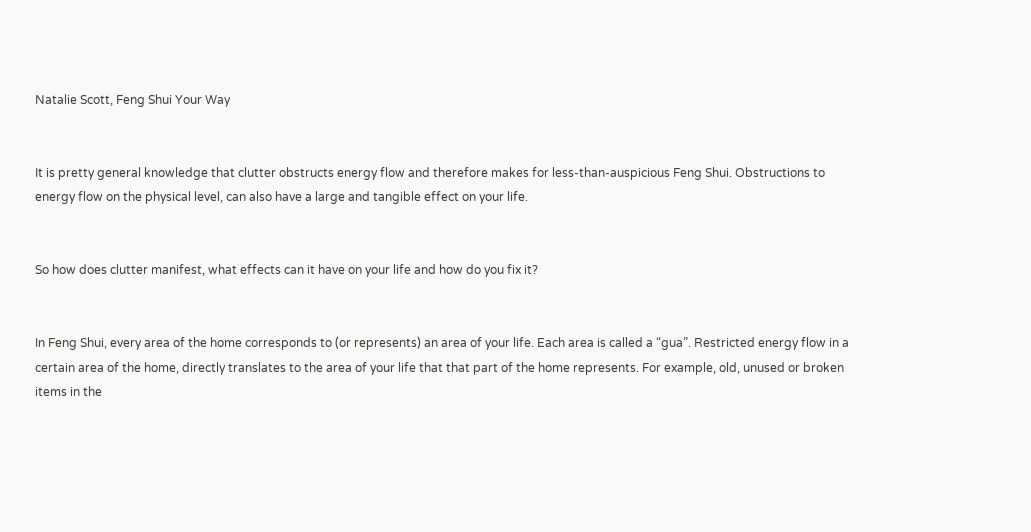Natalie Scott, Feng Shui Your Way


It is pretty general knowledge that clutter obstructs energy flow and therefore makes for less-than-auspicious Feng Shui. Obstructions to energy flow on the physical level, can also have a large and tangible effect on your life.


So how does clutter manifest, what effects can it have on your life and how do you fix it?


In Feng Shui, every area of the home corresponds to (or represents) an area of your life. Each area is called a “gua”. Restricted energy flow in a certain area of the home, directly translates to the area of your life that that part of the home represents. For example, old, unused or broken items in the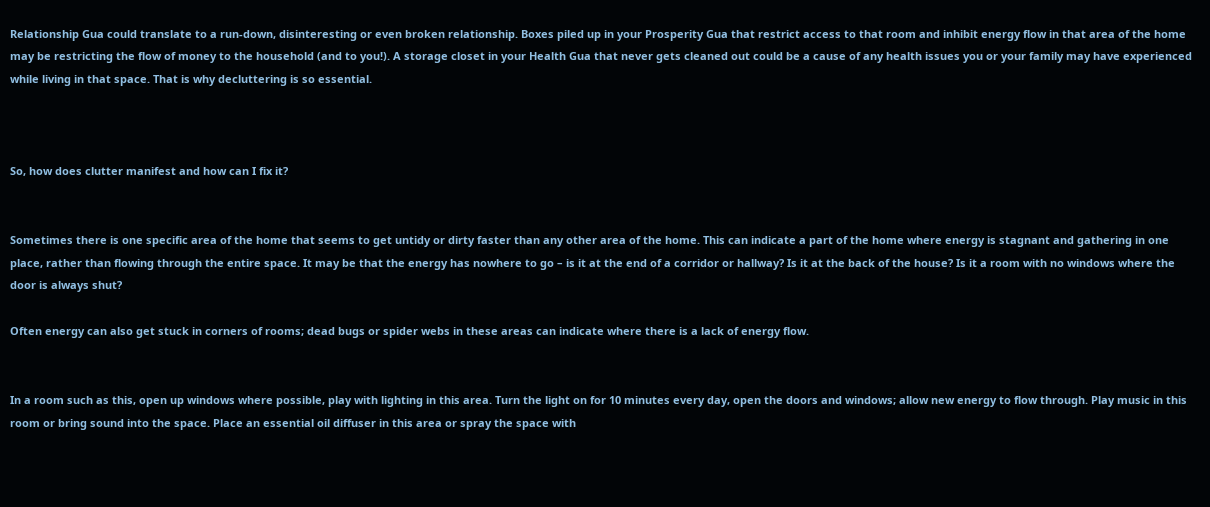Relationship Gua could translate to a run-down, disinteresting or even broken relationship. Boxes piled up in your Prosperity Gua that restrict access to that room and inhibit energy flow in that area of the home may be restricting the flow of money to the household (and to you!). A storage closet in your Health Gua that never gets cleaned out could be a cause of any health issues you or your family may have experienced while living in that space. That is why decluttering is so essential.



So, how does clutter manifest and how can I fix it?


Sometimes there is one specific area of the home that seems to get untidy or dirty faster than any other area of the home. This can indicate a part of the home where energy is stagnant and gathering in one place, rather than flowing through the entire space. It may be that the energy has nowhere to go – is it at the end of a corridor or hallway? Is it at the back of the house? Is it a room with no windows where the door is always shut?

Often energy can also get stuck in corners of rooms; dead bugs or spider webs in these areas can indicate where there is a lack of energy flow.


In a room such as this, open up windows where possible, play with lighting in this area. Turn the light on for 10 minutes every day, open the doors and windows; allow new energy to flow through. Play music in this room or bring sound into the space. Place an essential oil diffuser in this area or spray the space with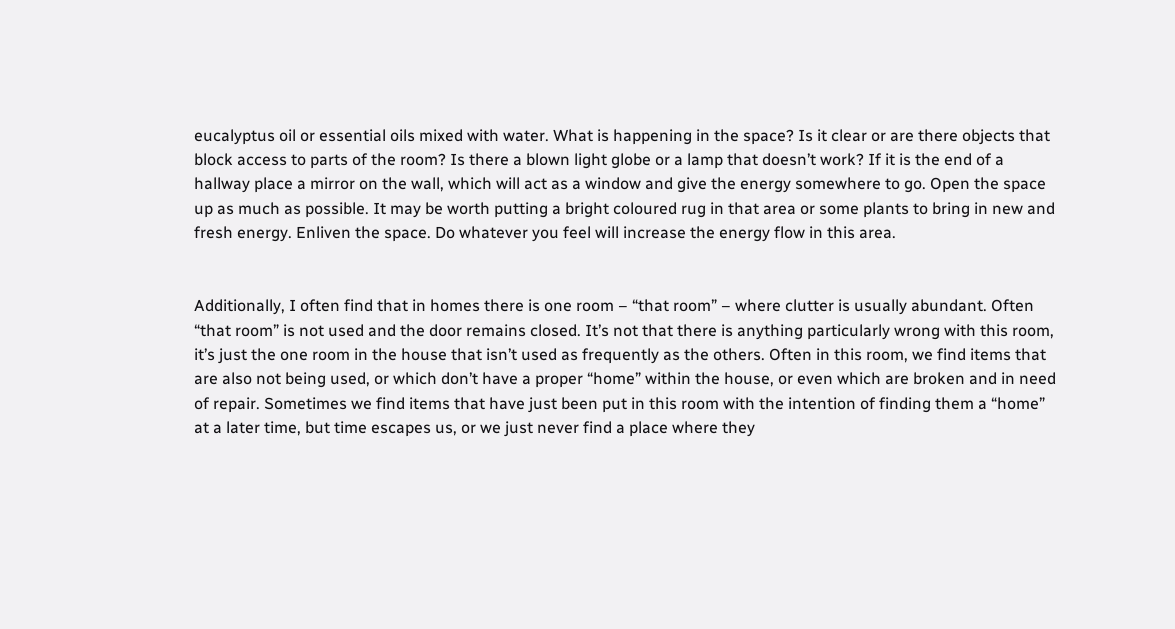eucalyptus oil or essential oils mixed with water. What is happening in the space? Is it clear or are there objects that block access to parts of the room? Is there a blown light globe or a lamp that doesn’t work? If it is the end of a hallway place a mirror on the wall, which will act as a window and give the energy somewhere to go. Open the space up as much as possible. It may be worth putting a bright coloured rug in that area or some plants to bring in new and fresh energy. Enliven the space. Do whatever you feel will increase the energy flow in this area.


Additionally, I often find that in homes there is one room – “that room” – where clutter is usually abundant. Often “that room” is not used and the door remains closed. It’s not that there is anything particularly wrong with this room, it’s just the one room in the house that isn’t used as frequently as the others. Often in this room, we find items that are also not being used, or which don’t have a proper “home” within the house, or even which are broken and in need of repair. Sometimes we find items that have just been put in this room with the intention of finding them a “home” at a later time, but time escapes us, or we just never find a place where they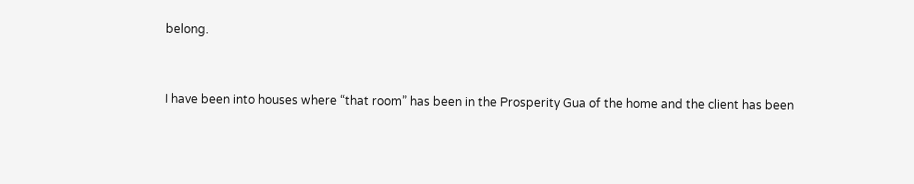belong.


I have been into houses where “that room” has been in the Prosperity Gua of the home and the client has been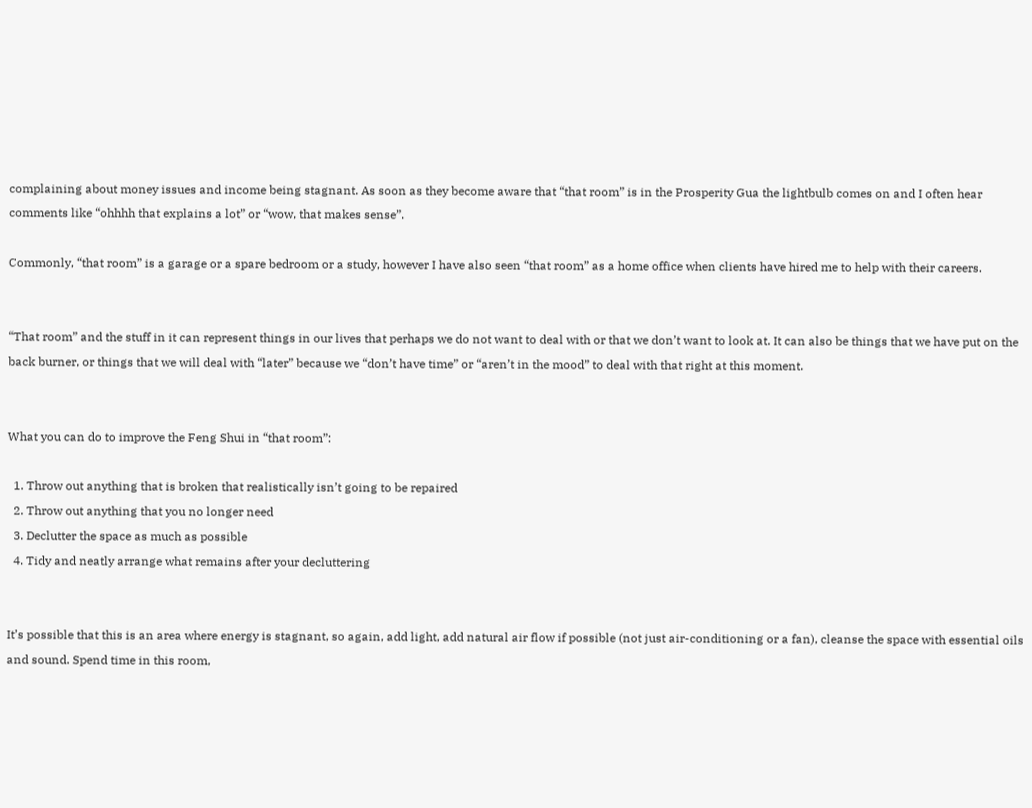complaining about money issues and income being stagnant. As soon as they become aware that “that room” is in the Prosperity Gua the lightbulb comes on and I often hear comments like “ohhhh that explains a lot” or “wow, that makes sense”.

Commonly, “that room” is a garage or a spare bedroom or a study, however I have also seen “that room” as a home office when clients have hired me to help with their careers.


“That room” and the stuff in it can represent things in our lives that perhaps we do not want to deal with or that we don’t want to look at. It can also be things that we have put on the back burner, or things that we will deal with “later” because we “don’t have time” or “aren’t in the mood” to deal with that right at this moment.


What you can do to improve the Feng Shui in “that room”:

  1. Throw out anything that is broken that realistically isn’t going to be repaired
  2. Throw out anything that you no longer need
  3. Declutter the space as much as possible
  4. Tidy and neatly arrange what remains after your decluttering


It’s possible that this is an area where energy is stagnant, so again, add light, add natural air flow if possible (not just air-conditioning or a fan), cleanse the space with essential oils and sound. Spend time in this room,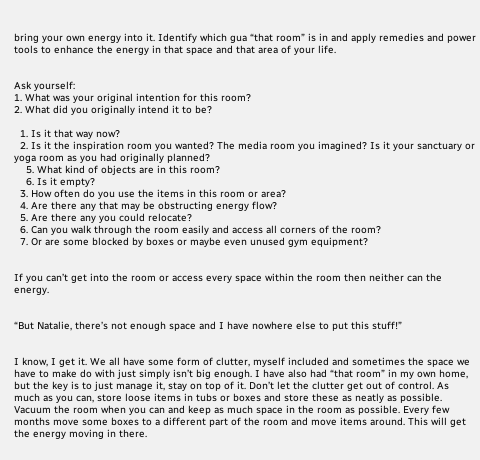bring your own energy into it. Identify which gua “that room” is in and apply remedies and power tools to enhance the energy in that space and that area of your life.


Ask yourself:
1. What was your original intention for this room?
2. What did you originally intend it to be?

  1. Is it that way now?
  2. Is it the inspiration room you wanted? The media room you imagined? Is it your sanctuary or yoga room as you had originally planned?
    5. What kind of objects are in this room?
    6. Is it empty?
  3. How often do you use the items in this room or area?
  4. Are there any that may be obstructing energy flow?
  5. Are there any you could relocate?
  6. Can you walk through the room easily and access all corners of the room?
  7. Or are some blocked by boxes or maybe even unused gym equipment?


If you can’t get into the room or access every space within the room then neither can the energy.


“But Natalie, there’s not enough space and I have nowhere else to put this stuff!”


I know, I get it. We all have some form of clutter, myself included and sometimes the space we have to make do with just simply isn’t big enough. I have also had “that room” in my own home, but the key is to just manage it, stay on top of it. Don’t let the clutter get out of control. As much as you can, store loose items in tubs or boxes and store these as neatly as possible. Vacuum the room when you can and keep as much space in the room as possible. Every few months move some boxes to a different part of the room and move items around. This will get the energy moving in there.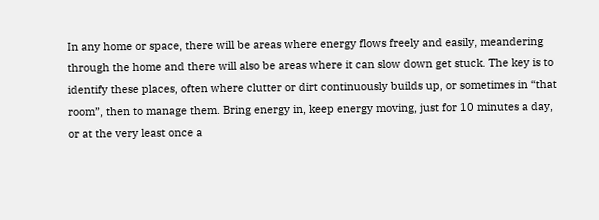In any home or space, there will be areas where energy flows freely and easily, meandering through the home and there will also be areas where it can slow down get stuck. The key is to identify these places, often where clutter or dirt continuously builds up, or sometimes in “that room”, then to manage them. Bring energy in, keep energy moving, just for 10 minutes a day, or at the very least once a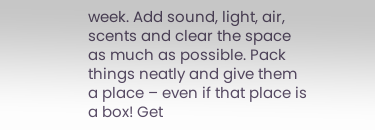week. Add sound, light, air, scents and clear the space as much as possible. Pack things neatly and give them a place – even if that place is a box! Get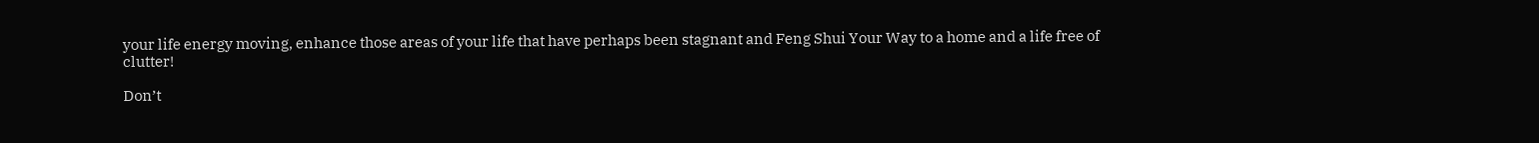your life energy moving, enhance those areas of your life that have perhaps been stagnant and Feng Shui Your Way to a home and a life free of clutter!

Don’t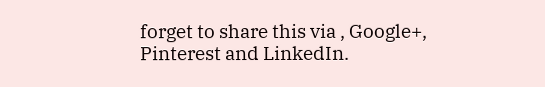forget to share this via , Google+, Pinterest and LinkedIn.